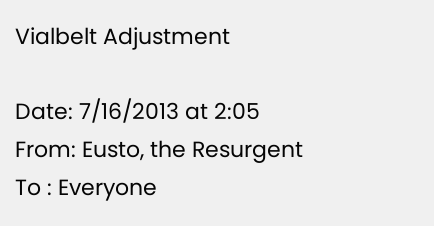Vialbelt Adjustment

Date: 7/16/2013 at 2:05
From: Eusto, the Resurgent
To : Everyone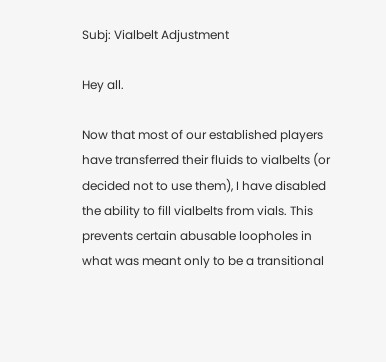Subj: Vialbelt Adjustment

Hey all.

Now that most of our established players have transferred their fluids to vialbelts (or decided not to use them), I have disabled the ability to fill vialbelts from vials. This prevents certain abusable loopholes in what was meant only to be a transitional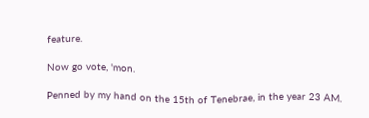feature.

Now go vote, 'mon.

Penned by my hand on the 15th of Tenebrae, in the year 23 AM.